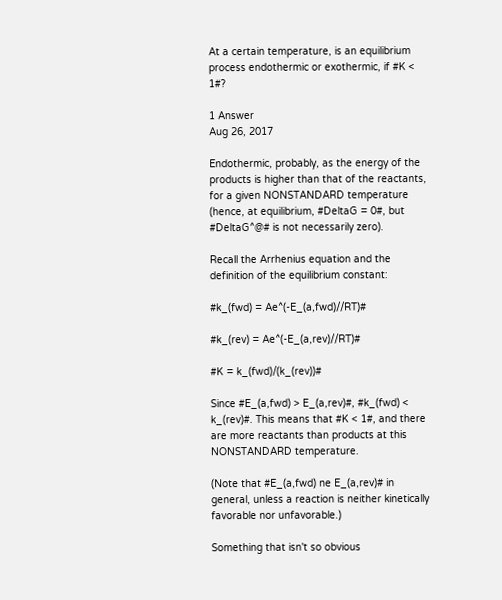At a certain temperature, is an equilibrium process endothermic or exothermic, if #K < 1#?

1 Answer
Aug 26, 2017

Endothermic, probably, as the energy of the products is higher than that of the reactants, for a given NONSTANDARD temperature (hence, at equilibrium, #DeltaG = 0#, but #DeltaG^@# is not necessarily zero).

Recall the Arrhenius equation and the definition of the equilibrium constant:

#k_(fwd) = Ae^(-E_(a,fwd)//RT)#

#k_(rev) = Ae^(-E_(a,rev)//RT)#

#K = k_(fwd)/(k_(rev))#

Since #E_(a,fwd) > E_(a,rev)#, #k_(fwd) < k_(rev)#. This means that #K < 1#, and there are more reactants than products at this NONSTANDARD temperature.

(Note that #E_(a,fwd) ne E_(a,rev)# in general, unless a reaction is neither kinetically favorable nor unfavorable.)

Something that isn't so obvious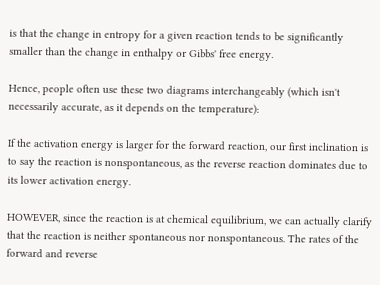is that the change in entropy for a given reaction tends to be significantly smaller than the change in enthalpy or Gibbs' free energy.

Hence, people often use these two diagrams interchangeably (which isn't necessarily accurate, as it depends on the temperature):

If the activation energy is larger for the forward reaction, our first inclination is to say the reaction is nonspontaneous, as the reverse reaction dominates due to its lower activation energy.

HOWEVER, since the reaction is at chemical equilibrium, we can actually clarify that the reaction is neither spontaneous nor nonspontaneous. The rates of the forward and reverse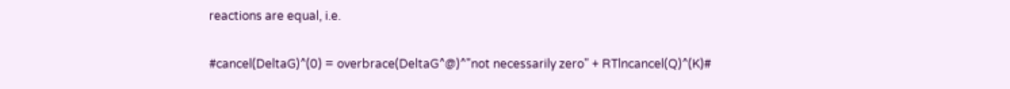reactions are equal, i.e.

#cancel(DeltaG)^(0) = overbrace(DeltaG^@)^"not necessarily zero" + RTlncancel(Q)^(K)#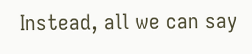Instead, all we can say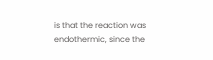is that the reaction was endothermic, since the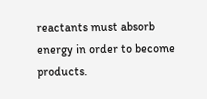reactants must absorb energy in order to become products.